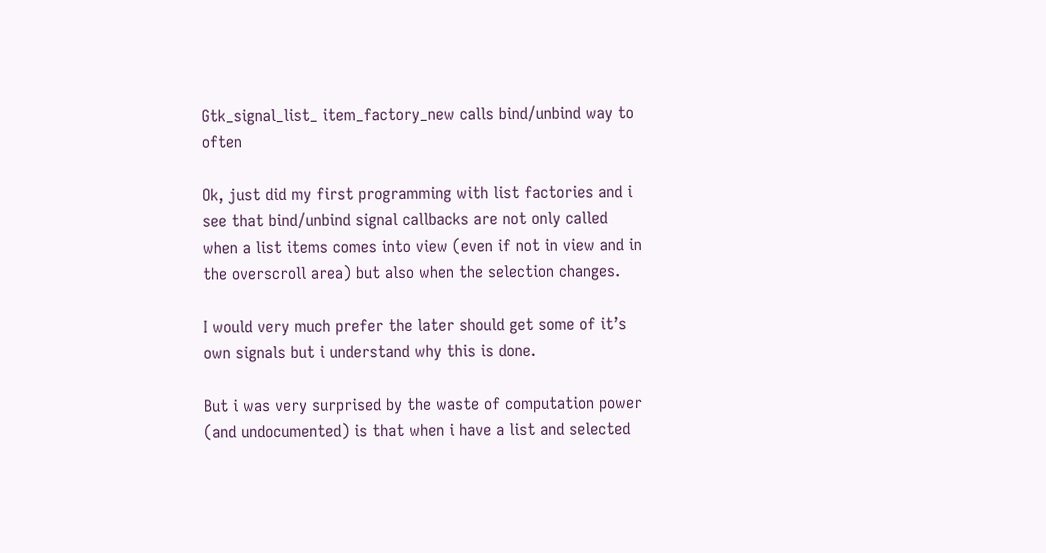Gtk_signal_list_ item_factory_new calls bind/unbind way to often

Ok, just did my first programming with list factories and i see that bind/unbind signal callbacks are not only called when a list items comes into view (even if not in view and in the overscroll area) but also when the selection changes.

I would very much prefer the later should get some of it’s own signals but i understand why this is done.

But i was very surprised by the waste of computation power (and undocumented) is that when i have a list and selected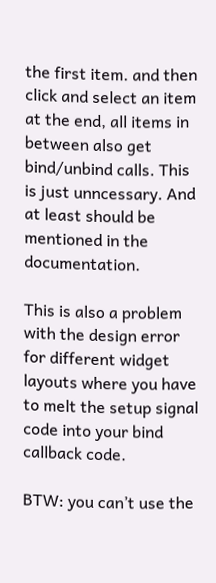the first item. and then click and select an item at the end, all items in between also get bind/unbind calls. This is just unncessary. And at least should be mentioned in the documentation.

This is also a problem with the design error for different widget layouts where you have to melt the setup signal code into your bind callback code.

BTW: you can’t use the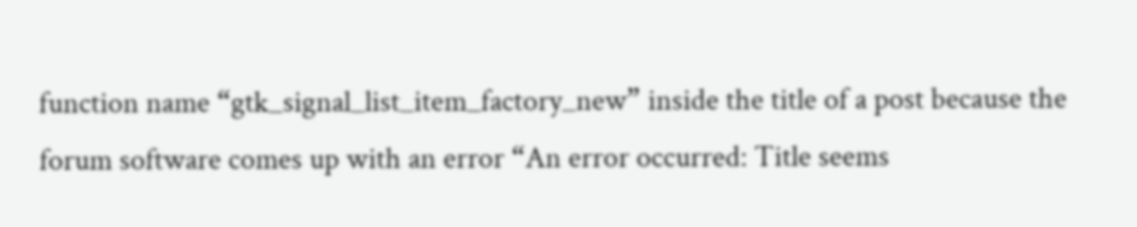function name “gtk_signal_list_item_factory_new” inside the title of a post because the forum software comes up with an error “An error occurred: Title seems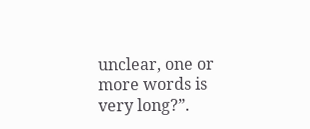unclear, one or more words is very long?”.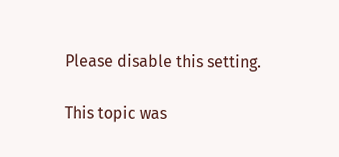Please disable this setting.

This topic was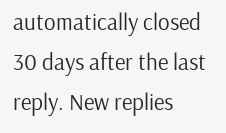automatically closed 30 days after the last reply. New replies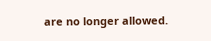are no longer allowed.